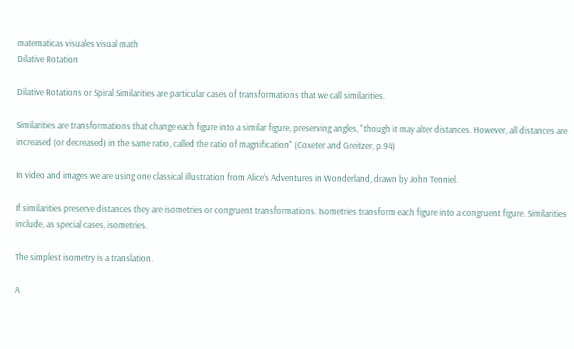matematicas visuales visual math
Dilative Rotation

Dilative Rotations or Spiral Similarities are particular cases of transformations that we call similarities.

Similarities are transformations that change each figure into a similar figure, preserving angles, "though it may alter distances. However, all distances are increased (or decreased) in the same ratio, called the ratio of magnification" (Coxeter and Greitzer, p.94)

In video and images we are using one classical illustration from Alice's Adventures in Wonderland, drawn by John Tenniel.

If similarities preserve distances they are isometries or congruent transformations. Isometries transform each figure into a congruent figure. Similarities include, as special cases, isometries.

The simplest isometry is a translation.

A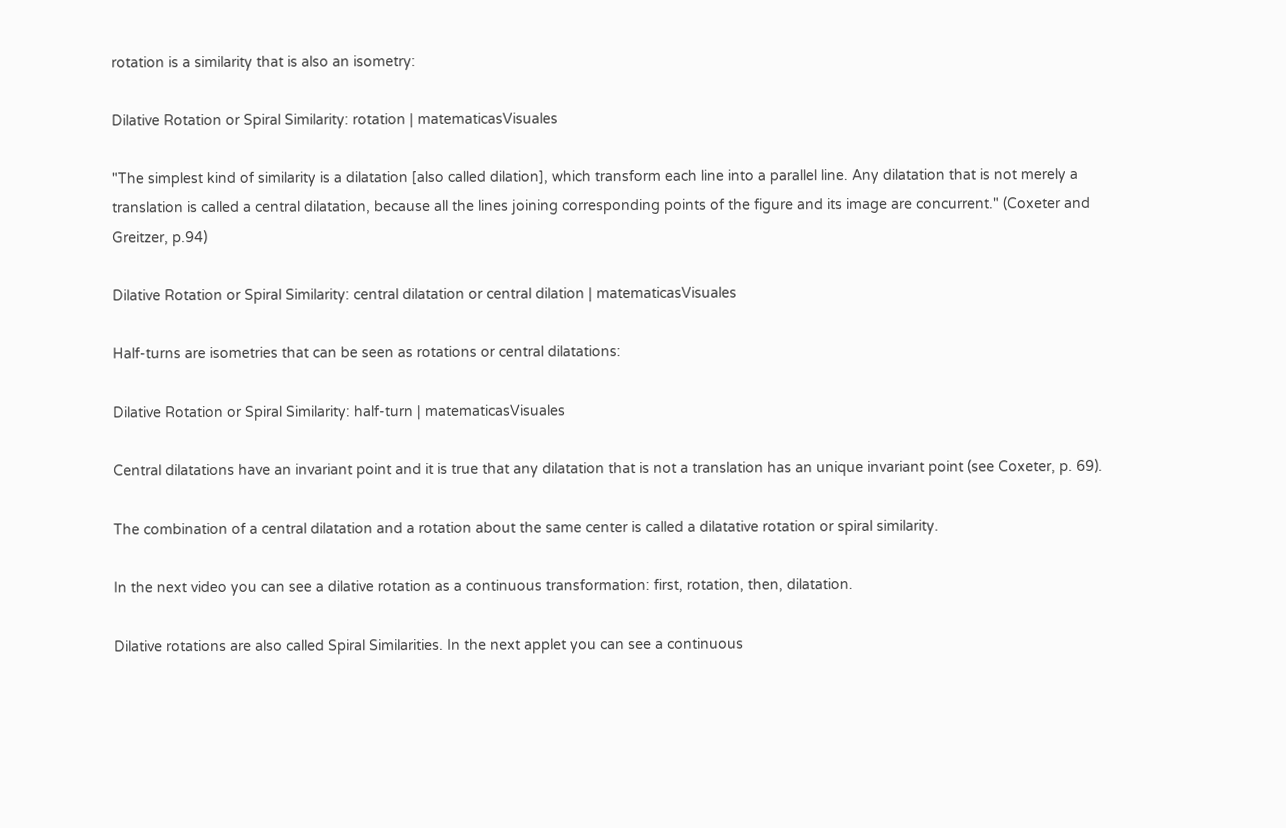rotation is a similarity that is also an isometry:

Dilative Rotation or Spiral Similarity: rotation | matematicasVisuales

"The simplest kind of similarity is a dilatation [also called dilation], which transform each line into a parallel line. Any dilatation that is not merely a translation is called a central dilatation, because all the lines joining corresponding points of the figure and its image are concurrent." (Coxeter and Greitzer, p.94)

Dilative Rotation or Spiral Similarity: central dilatation or central dilation | matematicasVisuales

Half-turns are isometries that can be seen as rotations or central dilatations:

Dilative Rotation or Spiral Similarity: half-turn | matematicasVisuales

Central dilatations have an invariant point and it is true that any dilatation that is not a translation has an unique invariant point (see Coxeter, p. 69).

The combination of a central dilatation and a rotation about the same center is called a dilatative rotation or spiral similarity.

In the next video you can see a dilative rotation as a continuous transformation: first, rotation, then, dilatation.

Dilative rotations are also called Spiral Similarities. In the next applet you can see a continuous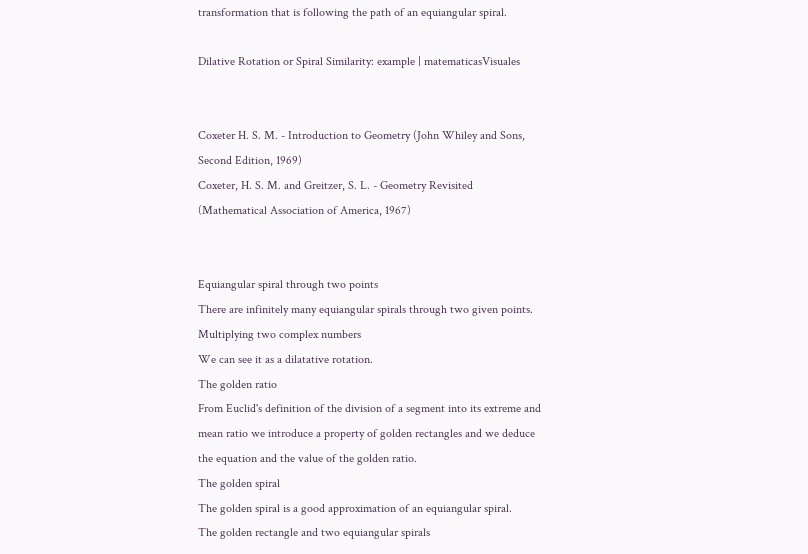transformation that is following the path of an equiangular spiral.

Dilative Rotation or Spiral Similarity: example | matematicasVisuales


Coxeter H. S. M. - Introduction to Geometry (John Whiley and Sons, Second Edition, 1969)
Coxeter, H. S. M. and Greitzer, S. L. - Geometry Revisited (Mathematical Association of America, 1967)


Equiangular spiral through two points
There are infinitely many equiangular spirals through two given points.
Multiplying two complex numbers
We can see it as a dilatative rotation.
The golden ratio
From Euclid's definition of the division of a segment into its extreme and mean ratio we introduce a property of golden rectangles and we deduce the equation and the value of the golden ratio.
The golden spiral
The golden spiral is a good approximation of an equiangular spiral.
The golden rectangle and two equiangular spirals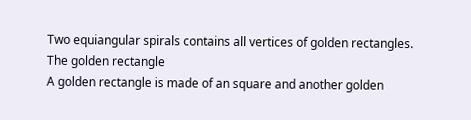Two equiangular spirals contains all vertices of golden rectangles.
The golden rectangle
A golden rectangle is made of an square and another golden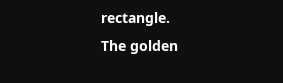rectangle.
The golden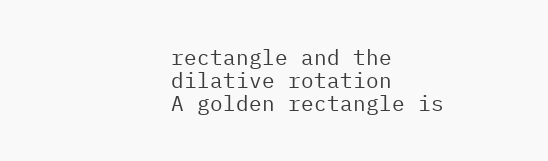rectangle and the dilative rotation
A golden rectangle is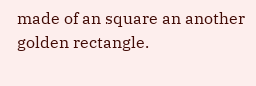made of an square an another golden rectangle.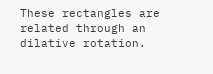These rectangles are related through an dilative rotation.